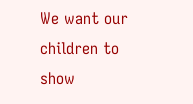We want our children to show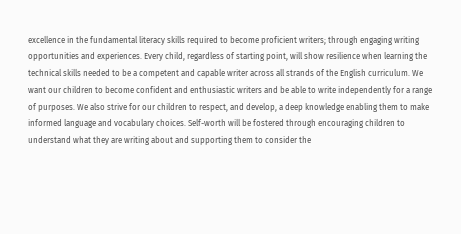excellence in the fundamental literacy skills required to become proficient writers; through engaging writing opportunities and experiences. Every child, regardless of starting point, will show resilience when learning the technical skills needed to be a competent and capable writer across all strands of the English curriculum. We want our children to become confident and enthusiastic writers and be able to write independently for a range of purposes. We also strive for our children to respect, and develop, a deep knowledge enabling them to make informed language and vocabulary choices. Self-worth will be fostered through encouraging children to understand what they are writing about and supporting them to consider the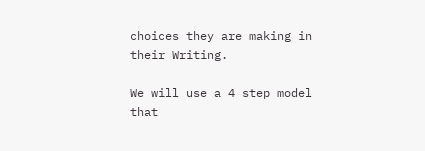choices they are making in their Writing.

We will use a 4 step model that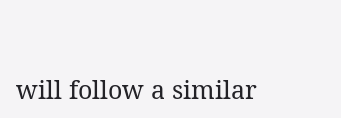will follow a similar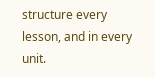structure every lesson, and in every unit.